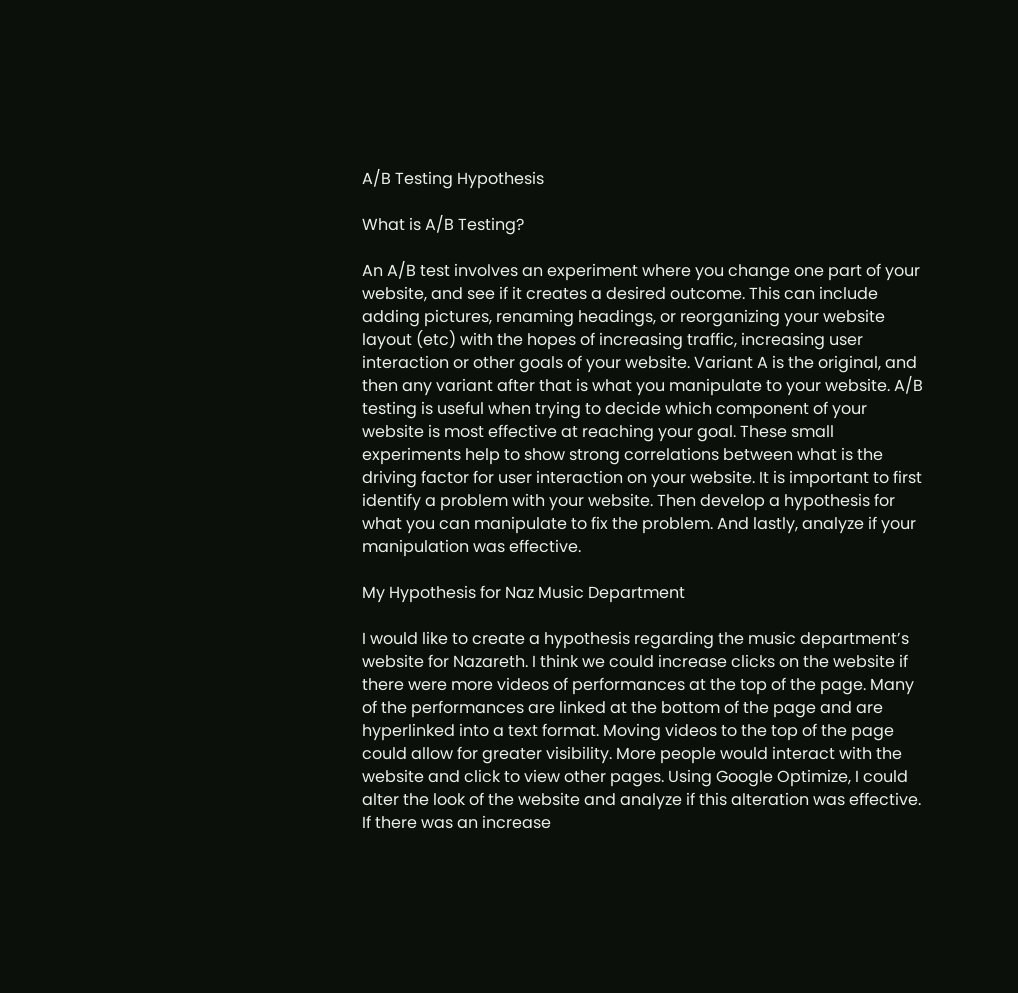A/B Testing Hypothesis

What is A/B Testing?

An A/B test involves an experiment where you change one part of your website, and see if it creates a desired outcome. This can include adding pictures, renaming headings, or reorganizing your website layout (etc) with the hopes of increasing traffic, increasing user interaction or other goals of your website. Variant A is the original, and then any variant after that is what you manipulate to your website. A/B testing is useful when trying to decide which component of your website is most effective at reaching your goal. These small experiments help to show strong correlations between what is the driving factor for user interaction on your website. It is important to first identify a problem with your website. Then develop a hypothesis for what you can manipulate to fix the problem. And lastly, analyze if your manipulation was effective.

My Hypothesis for Naz Music Department

I would like to create a hypothesis regarding the music department’s website for Nazareth. I think we could increase clicks on the website if there were more videos of performances at the top of the page. Many of the performances are linked at the bottom of the page and are hyperlinked into a text format. Moving videos to the top of the page could allow for greater visibility. More people would interact with the website and click to view other pages. Using Google Optimize, I could alter the look of the website and analyze if this alteration was effective. If there was an increase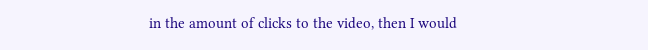in the amount of clicks to the video, then I would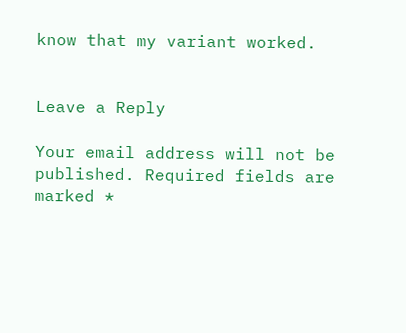know that my variant worked.


Leave a Reply

Your email address will not be published. Required fields are marked *